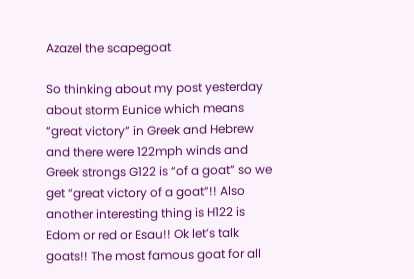Azazel the scapegoat

So thinking about my post yesterday about storm Eunice which means “great victory” in Greek and Hebrew and there were 122mph winds and Greek strongs G122 is “of a goat” so we get “great victory of a goat”!! Also another interesting thing is H122 is Edom or red or Esau!! Ok let’s talk goats!! The most famous goat for all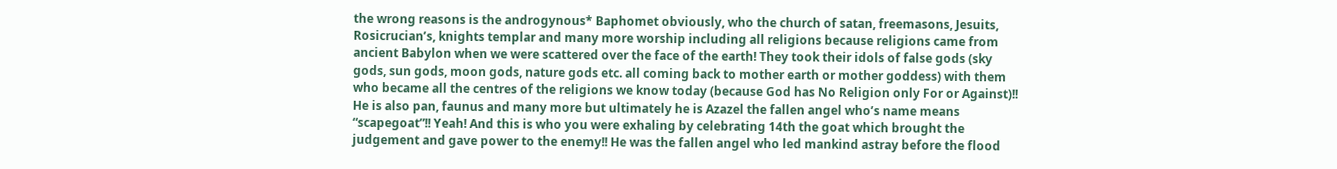the wrong reasons is the androgynous* Baphomet obviously, who the church of satan, freemasons, Jesuits, Rosicrucian’s, knights templar and many more worship including all religions because religions came from ancient Babylon when we were scattered over the face of the earth! They took their idols of false gods (sky gods, sun gods, moon gods, nature gods etc. all coming back to mother earth or mother goddess) with them who became all the centres of the religions we know today (because God has No Religion only For or Against)!! He is also pan, faunus and many more but ultimately he is Azazel the fallen angel who’s name means “scapegoat”!! Yeah! And this is who you were exhaling by celebrating 14th the goat which brought the judgement and gave power to the enemy!! He was the fallen angel who led mankind astray before the flood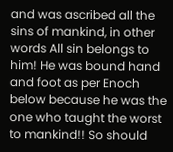and was ascribed all the sins of mankind, in other words All sin belongs to him! He was bound hand and foot as per Enoch below because he was the one who taught the worst to mankind!! So should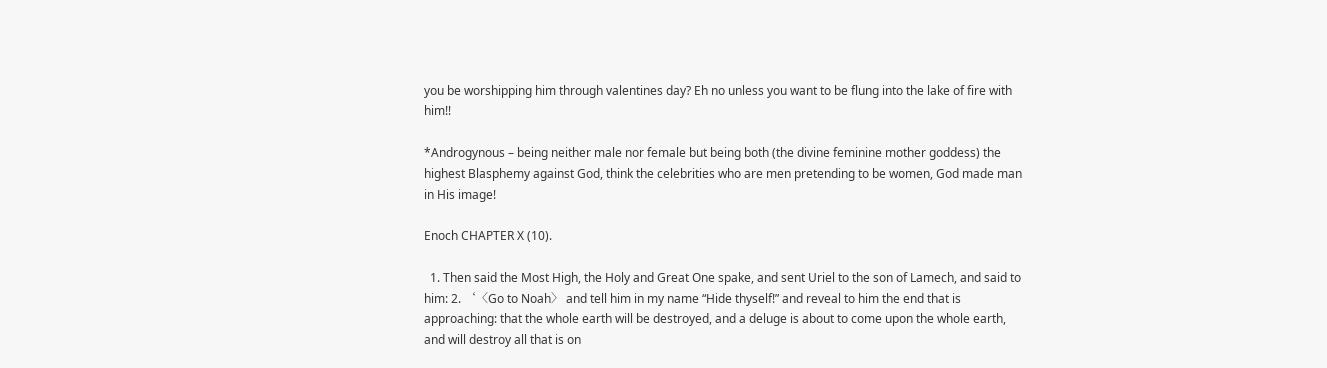you be worshipping him through valentines day? Eh no unless you want to be flung into the lake of fire with him!!

*Androgynous – being neither male nor female but being both (the divine feminine mother goddess) the highest Blasphemy against God, think the celebrities who are men pretending to be women, God made man in His image!

Enoch CHAPTER X (10).

  1. Then said the Most High, the Holy and Great One spake, and sent Uriel to the son of Lamech, and said to him: 2. ‘〈Go to Noah〉 and tell him in my name “Hide thyself!” and reveal to him the end that is approaching: that the whole earth will be destroyed, and a deluge is about to come upon the whole earth, and will destroy all that is on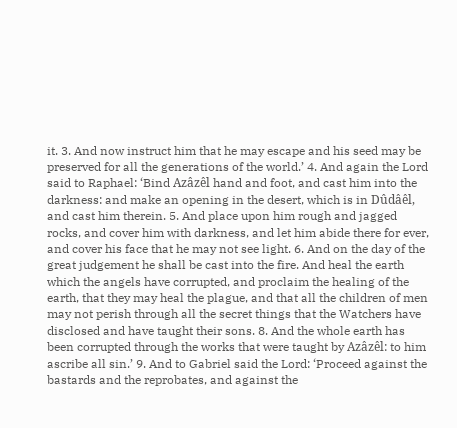it. 3. And now instruct him that he may escape and his seed may be preserved for all the generations of the world.’ 4. And again the Lord said to Raphael: ‘Bind Azâzêl hand and foot, and cast him into the darkness: and make an opening in the desert, which is in Dûdâêl, and cast him therein. 5. And place upon him rough and jagged rocks, and cover him with darkness, and let him abide there for ever, and cover his face that he may not see light. 6. And on the day of the great judgement he shall be cast into the fire. And heal the earth which the angels have corrupted, and proclaim the healing of the earth, that they may heal the plague, and that all the children of men may not perish through all the secret things that the Watchers have disclosed and have taught their sons. 8. And the whole earth has been corrupted through the works that were taught by Azâzêl: to him ascribe all sin.’ 9. And to Gabriel said the Lord: ‘Proceed against the bastards and the reprobates, and against the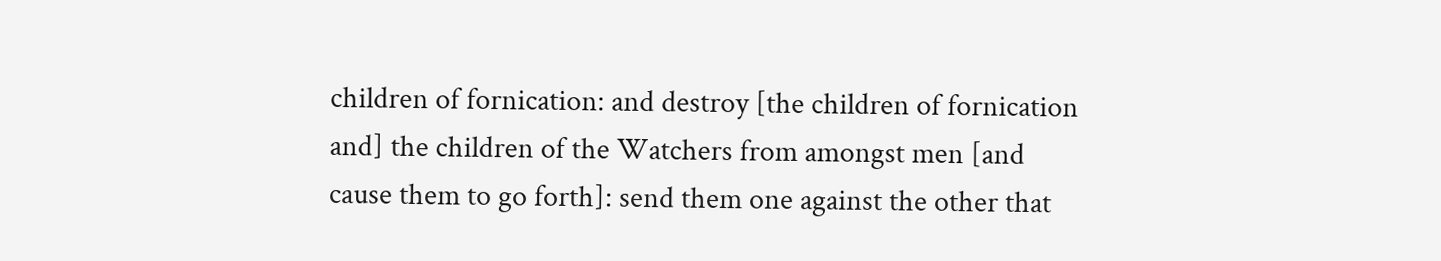children of fornication: and destroy [the children of fornication and] the children of the Watchers from amongst men [and cause them to go forth]: send them one against the other that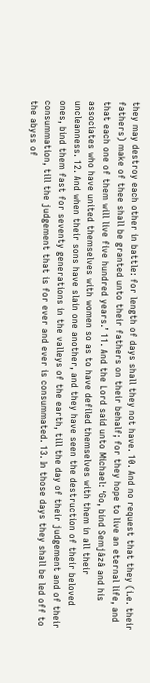they may destroy each other in battle: for length of days shall they not have. 10. And no request that they (i.e. their fathers) make of thee shall be granted unto their fathers on their behalf; for they hope to live an eternal life, and that each one of them will live five hundred years.’ 11. And the Lord said unto Michael: ‘Go, bind Semjâzâ and his associates who have united themselves with women so as to have defiled themselves with them in all their uncleanness. 12. And when their sons have slain one another, and they have seen the destruction of their beloved ones, bind them fast for seventy generations in the valleys of the earth, till the day of their judgement and of their consummation, till the judgement that is for ever and ever is consummated. 13. In those days they shall be led off to the abyss of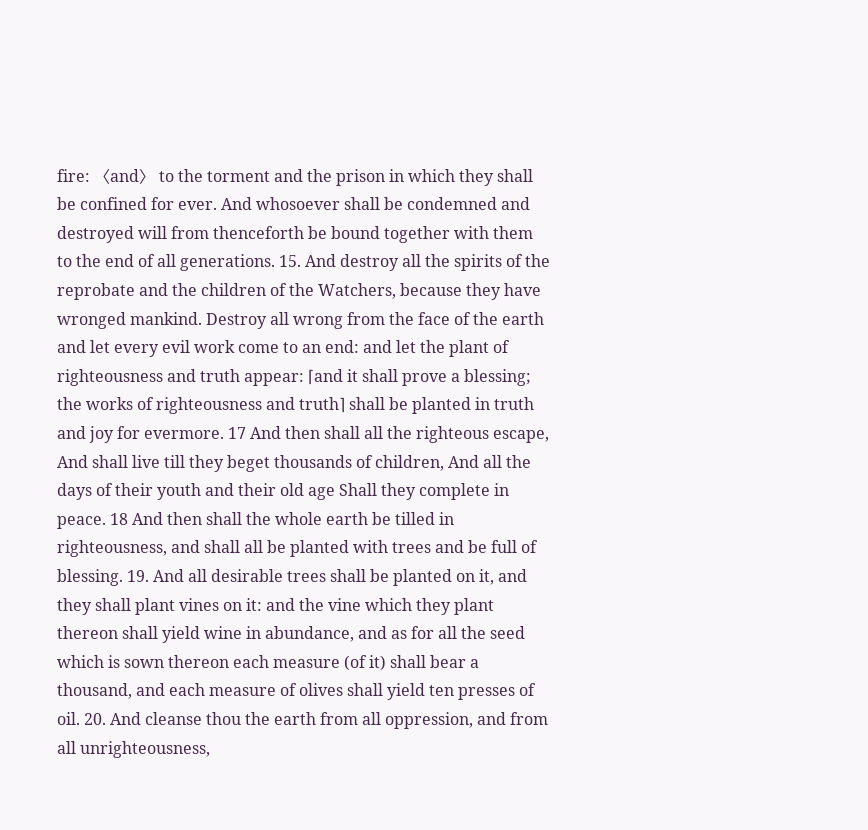fire: 〈and〉 to the torment and the prison in which they shall be confined for ever. And whosoever shall be condemned and destroyed will from thenceforth be bound together with them to the end of all generations. 15. And destroy all the spirits of the reprobate and the children of the Watchers, because they have wronged mankind. Destroy all wrong from the face of the earth and let every evil work come to an end: and let the plant of righteousness and truth appear: ⌈and it shall prove a blessing; the works of righteousness and truth⌉ shall be planted in truth and joy for evermore. 17 And then shall all the righteous escape, And shall live till they beget thousands of children, And all the days of their youth and their old age Shall they complete in peace. 18 And then shall the whole earth be tilled in righteousness, and shall all be planted with trees and be full of blessing. 19. And all desirable trees shall be planted on it, and they shall plant vines on it: and the vine which they plant thereon shall yield wine in abundance, and as for all the seed which is sown thereon each measure (of it) shall bear a thousand, and each measure of olives shall yield ten presses of oil. 20. And cleanse thou the earth from all oppression, and from all unrighteousness,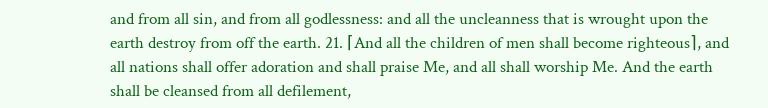and from all sin, and from all godlessness: and all the uncleanness that is wrought upon the earth destroy from off the earth. 21. ⌈And all the children of men shall become righteous⌉, and all nations shall offer adoration and shall praise Me, and all shall worship Me. And the earth shall be cleansed from all defilement,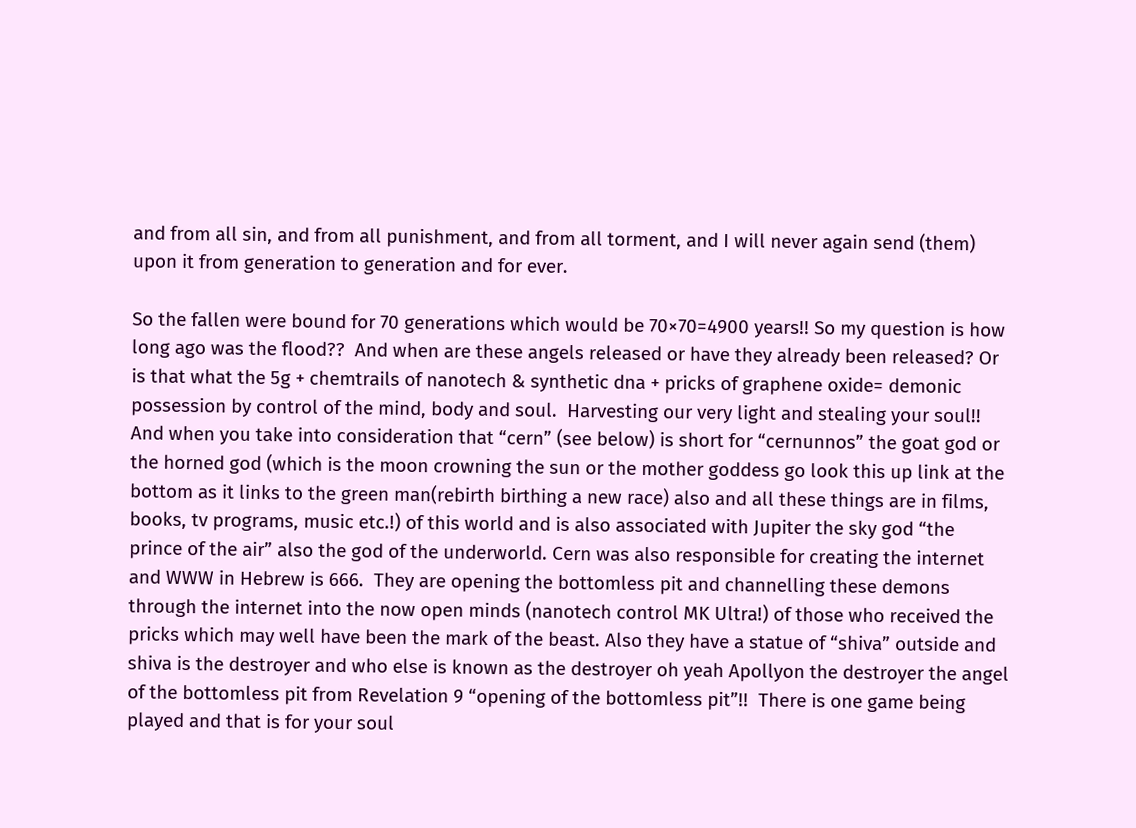and from all sin, and from all punishment, and from all torment, and I will never again send (them) upon it from generation to generation and for ever.

So the fallen were bound for 70 generations which would be 70×70=4900 years!! So my question is how long ago was the flood??  And when are these angels released or have they already been released? Or is that what the 5g + chemtrails of nanotech & synthetic dna + pricks of graphene oxide= demonic possession by control of the mind, body and soul.  Harvesting our very light and stealing your soul!! And when you take into consideration that “cern” (see below) is short for “cernunnos” the goat god or the horned god (which is the moon crowning the sun or the mother goddess go look this up link at the bottom as it links to the green man(rebirth birthing a new race) also and all these things are in films, books, tv programs, music etc.!) of this world and is also associated with Jupiter the sky god “the prince of the air” also the god of the underworld. Cern was also responsible for creating the internet and WWW in Hebrew is 666.  They are opening the bottomless pit and channelling these demons through the internet into the now open minds (nanotech control MK Ultra!) of those who received the pricks which may well have been the mark of the beast. Also they have a statue of “shiva” outside and shiva is the destroyer and who else is known as the destroyer oh yeah Apollyon the destroyer the angel of the bottomless pit from Revelation 9 “opening of the bottomless pit”!!  There is one game being played and that is for your soul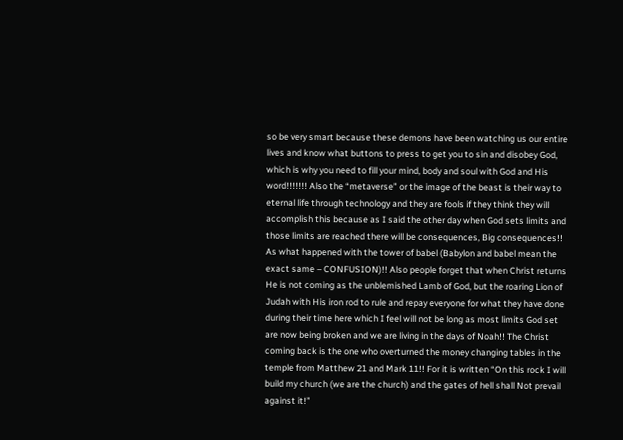so be very smart because these demons have been watching us our entire lives and know what buttons to press to get you to sin and disobey God, which is why you need to fill your mind, body and soul with God and His word!!!!!!! Also the “metaverse” or the image of the beast is their way to eternal life through technology and they are fools if they think they will accomplish this because as I said the other day when God sets limits and those limits are reached there will be consequences, Big consequences!! As what happened with the tower of babel (Babylon and babel mean the exact same – CONFUSION)!! Also people forget that when Christ returns He is not coming as the unblemished Lamb of God, but the roaring Lion of Judah with His iron rod to rule and repay everyone for what they have done during their time here which I feel will not be long as most limits God set are now being broken and we are living in the days of Noah!! The Christ coming back is the one who overturned the money changing tables in the temple from Matthew 21 and Mark 11!! For it is written “On this rock I will build my church (we are the church) and the gates of hell shall Not prevail against it!”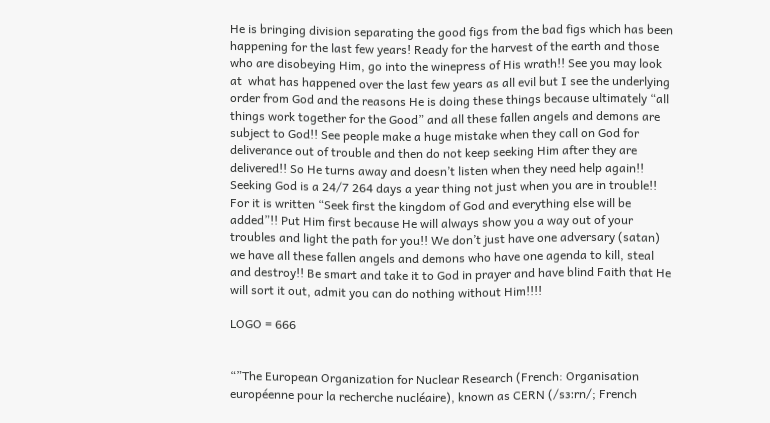He is bringing division separating the good figs from the bad figs which has been happening for the last few years! Ready for the harvest of the earth and those who are disobeying Him, go into the winepress of His wrath!! See you may look at  what has happened over the last few years as all evil but I see the underlying order from God and the reasons He is doing these things because ultimately “all things work together for the Good” and all these fallen angels and demons are subject to God!! See people make a huge mistake when they call on God for deliverance out of trouble and then do not keep seeking Him after they are delivered!! So He turns away and doesn’t listen when they need help again!! Seeking God is a 24/7 264 days a year thing not just when you are in trouble!! For it is written “Seek first the kingdom of God and everything else will be added”!! Put Him first because He will always show you a way out of your troubles and light the path for you!! We don’t just have one adversary (satan) we have all these fallen angels and demons who have one agenda to kill, steal and destroy!! Be smart and take it to God in prayer and have blind Faith that He will sort it out, admit you can do nothing without Him!!!!

LOGO = 666


“”The European Organization for Nuclear Research (French: Organisation européenne pour la recherche nucléaire), known as CERN (/sɜːrn/; French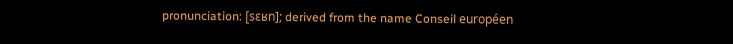pronunciation: [sɛʁn]; derived from the name Conseil européen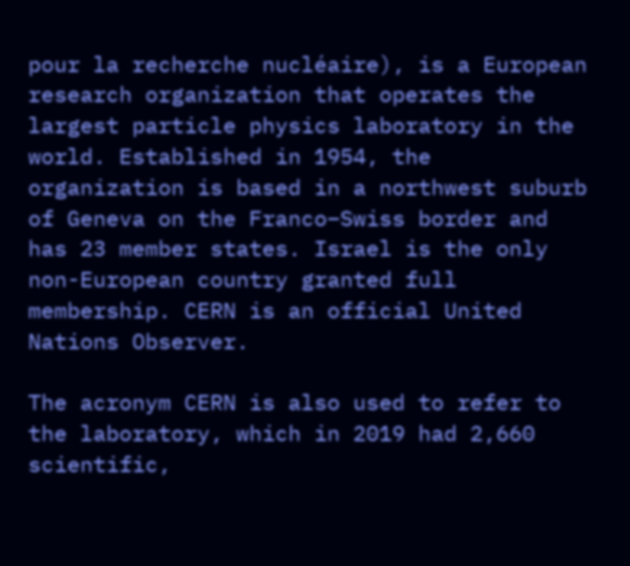pour la recherche nucléaire), is a European research organization that operates the largest particle physics laboratory in the world. Established in 1954, the organization is based in a northwest suburb of Geneva on the Franco–Swiss border and has 23 member states. Israel is the only non-European country granted full membership. CERN is an official United Nations Observer.

The acronym CERN is also used to refer to the laboratory, which in 2019 had 2,660 scientific,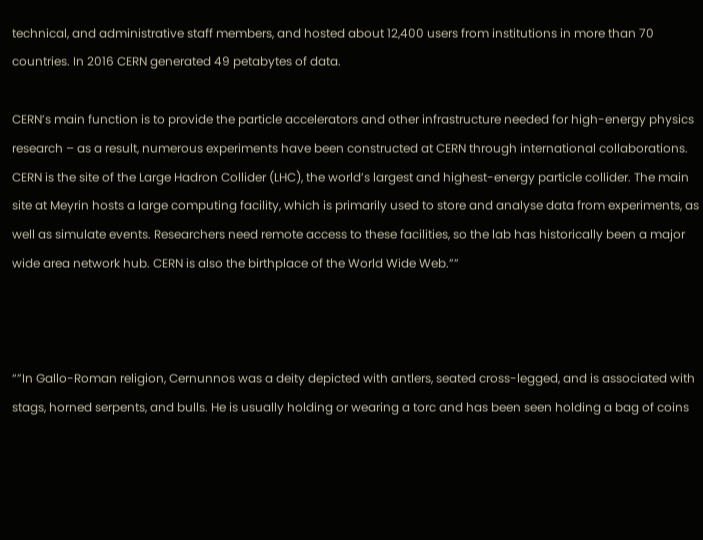technical, and administrative staff members, and hosted about 12,400 users from institutions in more than 70 countries. In 2016 CERN generated 49 petabytes of data.

CERN’s main function is to provide the particle accelerators and other infrastructure needed for high-energy physics research – as a result, numerous experiments have been constructed at CERN through international collaborations. CERN is the site of the Large Hadron Collider (LHC), the world’s largest and highest-energy particle collider. The main site at Meyrin hosts a large computing facility, which is primarily used to store and analyse data from experiments, as well as simulate events. Researchers need remote access to these facilities, so the lab has historically been a major wide area network hub. CERN is also the birthplace of the World Wide Web.””



“”In Gallo-Roman religion, Cernunnos was a deity depicted with antlers, seated cross-legged, and is associated with stags, horned serpents, and bulls. He is usually holding or wearing a torc and has been seen holding a bag of coins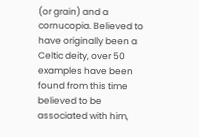(or grain) and a cornucopia. Believed to have originally been a Celtic deity, over 50 examples have been found from this time believed to be associated with him,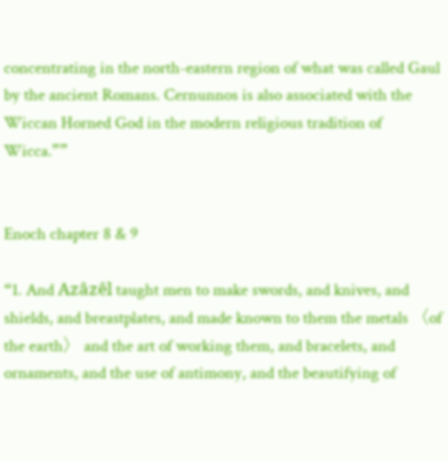concentrating in the north-eastern region of what was called Gaul by the ancient Romans. Cernunnos is also associated with the Wiccan Horned God in the modern religious tradition of Wicca.””


Enoch chapter 8 & 9

“1. And Azâzêl taught men to make swords, and knives, and shields, and breastplates, and made known to them the metals 〈of the earth〉 and the art of working them, and bracelets, and ornaments, and the use of antimony, and the beautifying of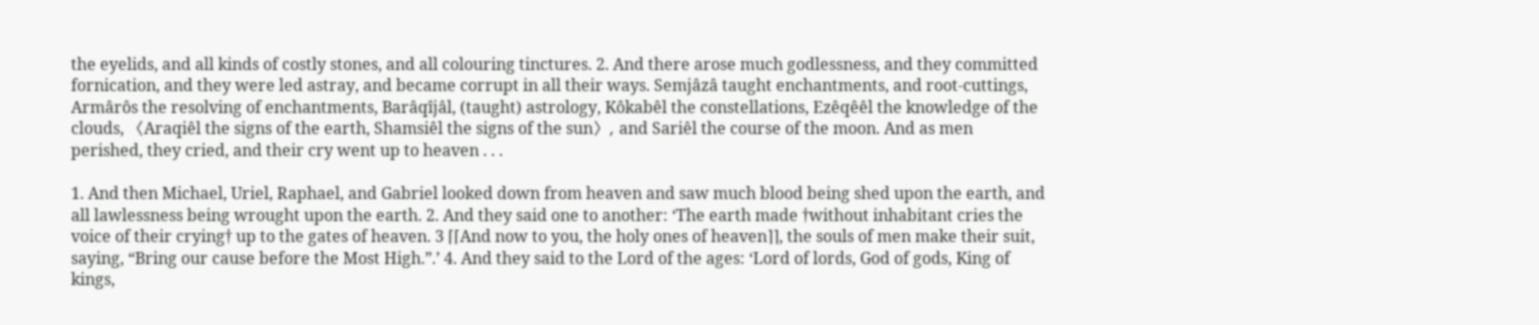the eyelids, and all kinds of costly stones, and all colouring tinctures. 2. And there arose much godlessness, and they committed fornication, and they were led astray, and became corrupt in all their ways. Semjâzâ taught enchantments, and root-cuttings, Armârôs the resolving of enchantments, Barâqîjâl, (taught) astrology, Kôkabêl the constellations, Ezêqêêl the knowledge of the clouds, 〈Araqiêl the signs of the earth, Shamsiêl the signs of the sun〉, and Sariêl the course of the moon. And as men perished, they cried, and their cry went up to heaven . . .

1. And then Michael, Uriel, Raphael, and Gabriel looked down from heaven and saw much blood being shed upon the earth, and all lawlessness being wrought upon the earth. 2. And they said one to another: ‘The earth made †without inhabitant cries the voice of their crying† up to the gates of heaven. 3 ⌈⌈And now to you, the holy ones of heaven⌉⌉, the souls of men make their suit, saying, “Bring our cause before the Most High.”.’ 4. And they said to the Lord of the ages: ‘Lord of lords, God of gods, King of kings,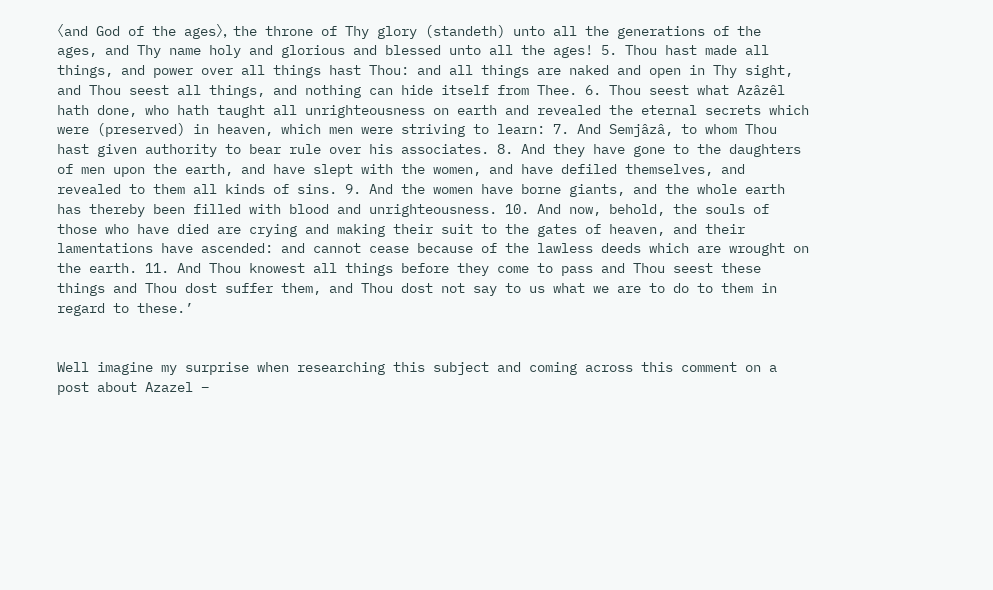〈and God of the ages〉, the throne of Thy glory (standeth) unto all the generations of the ages, and Thy name holy and glorious and blessed unto all the ages! 5. Thou hast made all things, and power over all things hast Thou: and all things are naked and open in Thy sight, and Thou seest all things, and nothing can hide itself from Thee. 6. Thou seest what Azâzêl hath done, who hath taught all unrighteousness on earth and revealed the eternal secrets which were (preserved) in heaven, which men were striving to learn: 7. And Semjâzâ, to whom Thou hast given authority to bear rule over his associates. 8. And they have gone to the daughters of men upon the earth, and have slept with the women, and have defiled themselves, and revealed to them all kinds of sins. 9. And the women have borne giants, and the whole earth has thereby been filled with blood and unrighteousness. 10. And now, behold, the souls of those who have died are crying and making their suit to the gates of heaven, and their lamentations have ascended: and cannot cease because of the lawless deeds which are wrought on the earth. 11. And Thou knowest all things before they come to pass and Thou seest these things and Thou dost suffer them, and Thou dost not say to us what we are to do to them in regard to these.’


Well imagine my surprise when researching this subject and coming across this comment on a post about Azazel –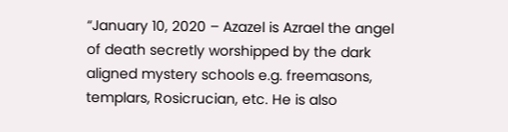“January 10, 2020 – Azazel is Azrael the angel of death secretly worshipped by the dark aligned mystery schools e.g. freemasons, templars, Rosicrucian, etc. He is also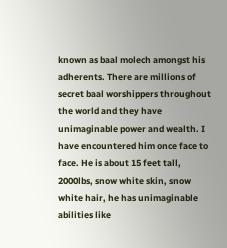known as baal molech amongst his adherents. There are millions of secret baal worshippers throughout the world and they have unimaginable power and wealth. I have encountered him once face to face. He is about 15 feet tall, 2000lbs, snow white skin, snow white hair, he has unimaginable abilities like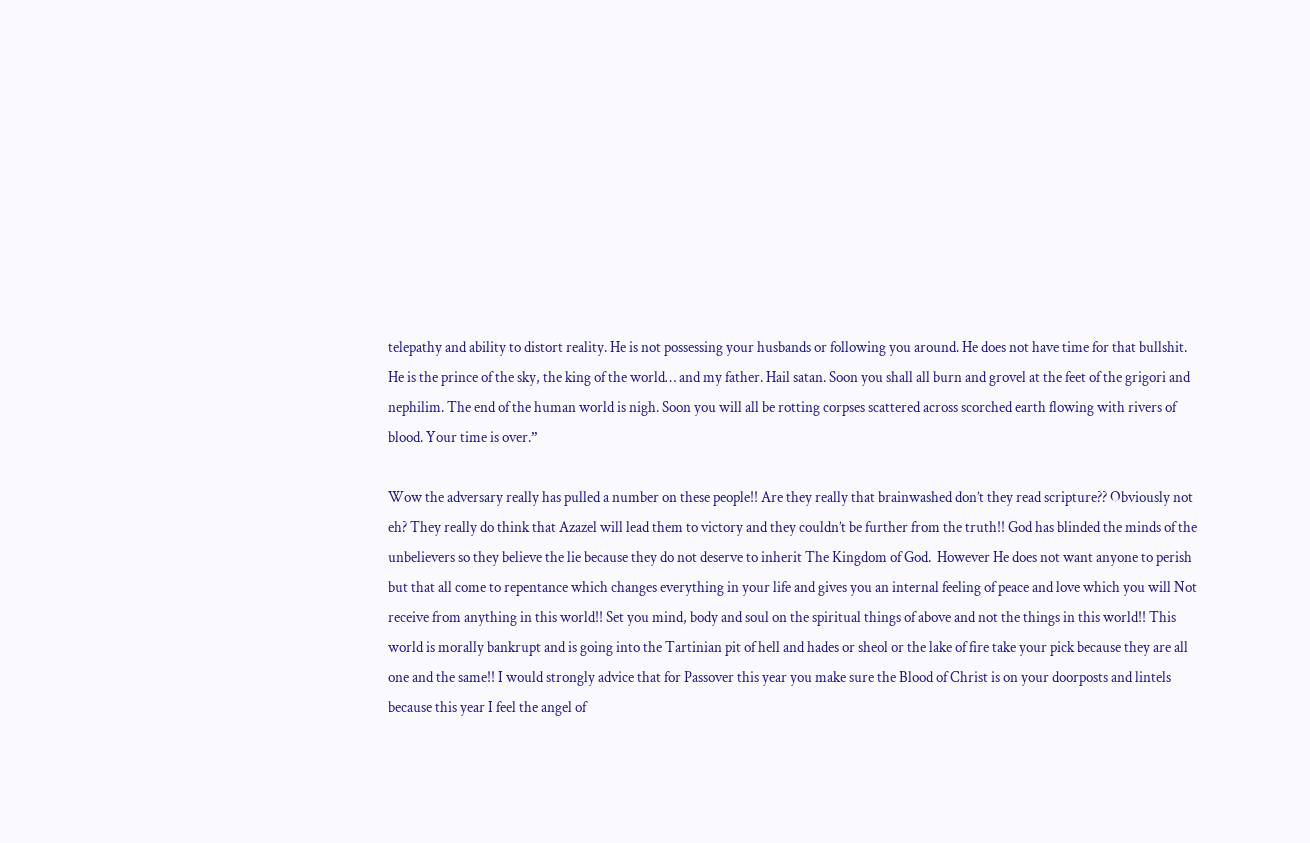telepathy and ability to distort reality. He is not possessing your husbands or following you around. He does not have time for that bullshit. He is the prince of the sky, the king of the world… and my father. Hail satan. Soon you shall all burn and grovel at the feet of the grigori and nephilim. The end of the human world is nigh. Soon you will all be rotting corpses scattered across scorched earth flowing with rivers of blood. Your time is over.”

Wow the adversary really has pulled a number on these people!! Are they really that brainwashed don’t they read scripture?? Obviously not eh? They really do think that Azazel will lead them to victory and they couldn’t be further from the truth!! God has blinded the minds of the unbelievers so they believe the lie because they do not deserve to inherit The Kingdom of God.  However He does not want anyone to perish but that all come to repentance which changes everything in your life and gives you an internal feeling of peace and love which you will Not receive from anything in this world!! Set you mind, body and soul on the spiritual things of above and not the things in this world!! This world is morally bankrupt and is going into the Tartinian pit of hell and hades or sheol or the lake of fire take your pick because they are all one and the same!! I would strongly advice that for Passover this year you make sure the Blood of Christ is on your doorposts and lintels because this year I feel the angel of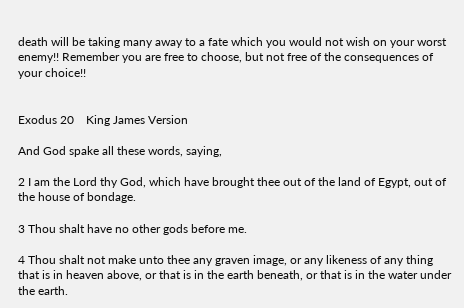death will be taking many away to a fate which you would not wish on your worst enemy!! Remember you are free to choose, but not free of the consequences of your choice!!


Exodus 20    King James Version

And God spake all these words, saying,

2 I am the Lord thy God, which have brought thee out of the land of Egypt, out of the house of bondage.

3 Thou shalt have no other gods before me.

4 Thou shalt not make unto thee any graven image, or any likeness of any thing that is in heaven above, or that is in the earth beneath, or that is in the water under the earth.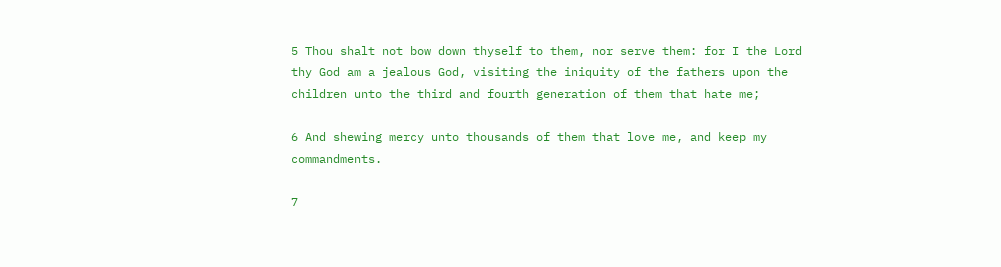5 Thou shalt not bow down thyself to them, nor serve them: for I the Lord thy God am a jealous God, visiting the iniquity of the fathers upon the children unto the third and fourth generation of them that hate me;

6 And shewing mercy unto thousands of them that love me, and keep my commandments.

7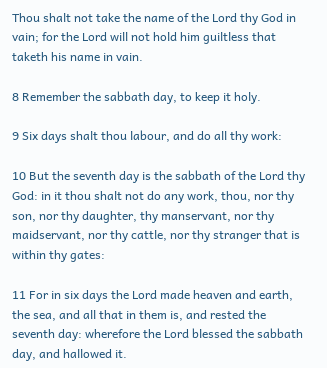Thou shalt not take the name of the Lord thy God in vain; for the Lord will not hold him guiltless that taketh his name in vain.

8 Remember the sabbath day, to keep it holy.

9 Six days shalt thou labour, and do all thy work:

10 But the seventh day is the sabbath of the Lord thy God: in it thou shalt not do any work, thou, nor thy son, nor thy daughter, thy manservant, nor thy maidservant, nor thy cattle, nor thy stranger that is within thy gates:

11 For in six days the Lord made heaven and earth, the sea, and all that in them is, and rested the seventh day: wherefore the Lord blessed the sabbath day, and hallowed it.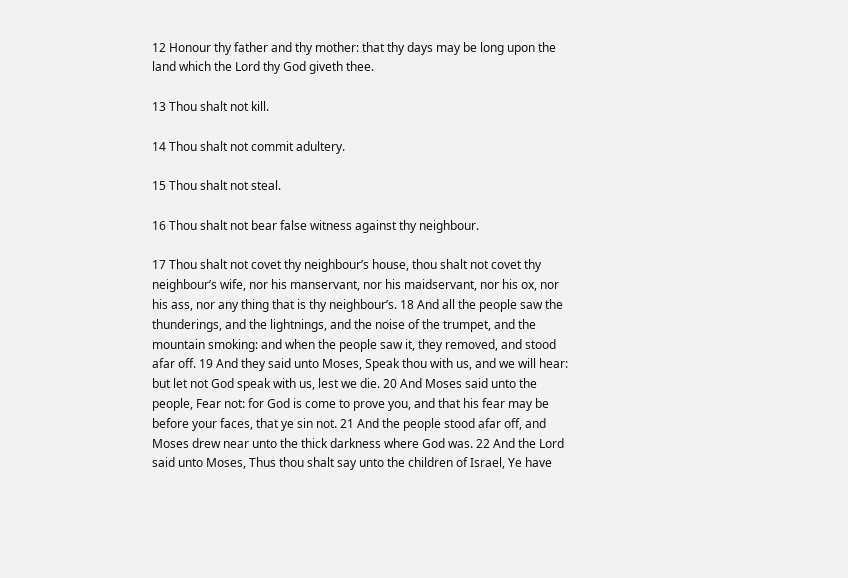12 Honour thy father and thy mother: that thy days may be long upon the land which the Lord thy God giveth thee.

13 Thou shalt not kill.

14 Thou shalt not commit adultery.

15 Thou shalt not steal.

16 Thou shalt not bear false witness against thy neighbour.

17 Thou shalt not covet thy neighbour’s house, thou shalt not covet thy neighbour’s wife, nor his manservant, nor his maidservant, nor his ox, nor his ass, nor any thing that is thy neighbour’s. 18 And all the people saw the thunderings, and the lightnings, and the noise of the trumpet, and the mountain smoking: and when the people saw it, they removed, and stood afar off. 19 And they said unto Moses, Speak thou with us, and we will hear: but let not God speak with us, lest we die. 20 And Moses said unto the people, Fear not: for God is come to prove you, and that his fear may be before your faces, that ye sin not. 21 And the people stood afar off, and Moses drew near unto the thick darkness where God was. 22 And the Lord said unto Moses, Thus thou shalt say unto the children of Israel, Ye have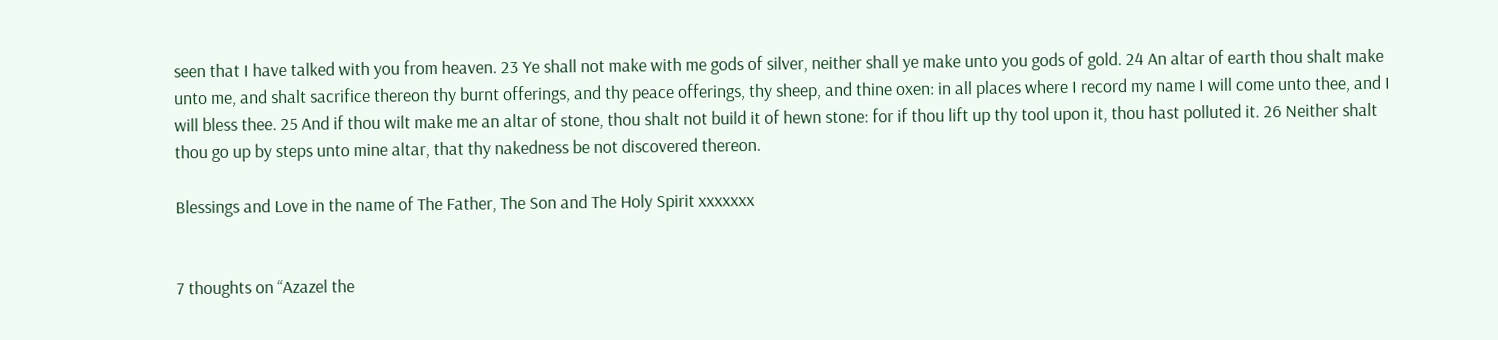seen that I have talked with you from heaven. 23 Ye shall not make with me gods of silver, neither shall ye make unto you gods of gold. 24 An altar of earth thou shalt make unto me, and shalt sacrifice thereon thy burnt offerings, and thy peace offerings, thy sheep, and thine oxen: in all places where I record my name I will come unto thee, and I will bless thee. 25 And if thou wilt make me an altar of stone, thou shalt not build it of hewn stone: for if thou lift up thy tool upon it, thou hast polluted it. 26 Neither shalt thou go up by steps unto mine altar, that thy nakedness be not discovered thereon.

Blessings and Love in the name of The Father, The Son and The Holy Spirit xxxxxxx


7 thoughts on “Azazel the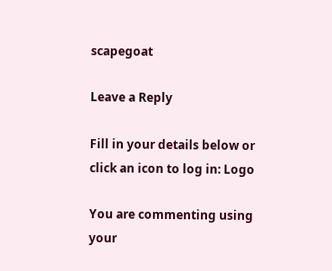scapegoat

Leave a Reply

Fill in your details below or click an icon to log in: Logo

You are commenting using your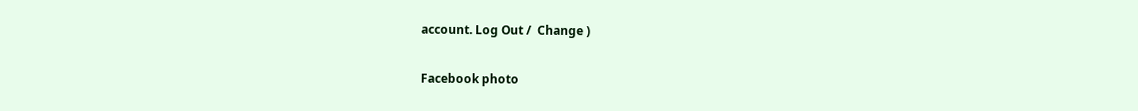account. Log Out /  Change )

Facebook photo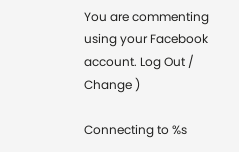You are commenting using your Facebook account. Log Out /  Change )

Connecting to %s